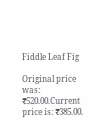Fiddle Leaf Fig

Original price was: ₹520.00.Current price is: ₹385.00.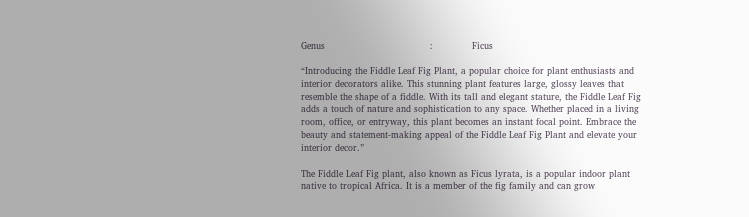Genus                                   :             Ficus

“Introducing the Fiddle Leaf Fig Plant, a popular choice for plant enthusiasts and interior decorators alike. This stunning plant features large, glossy leaves that resemble the shape of a fiddle. With its tall and elegant stature, the Fiddle Leaf Fig adds a touch of nature and sophistication to any space. Whether placed in a living room, office, or entryway, this plant becomes an instant focal point. Embrace the beauty and statement-making appeal of the Fiddle Leaf Fig Plant and elevate your interior decor.”

The Fiddle Leaf Fig plant, also known as Ficus lyrata, is a popular indoor plant native to tropical Africa. It is a member of the fig family and can grow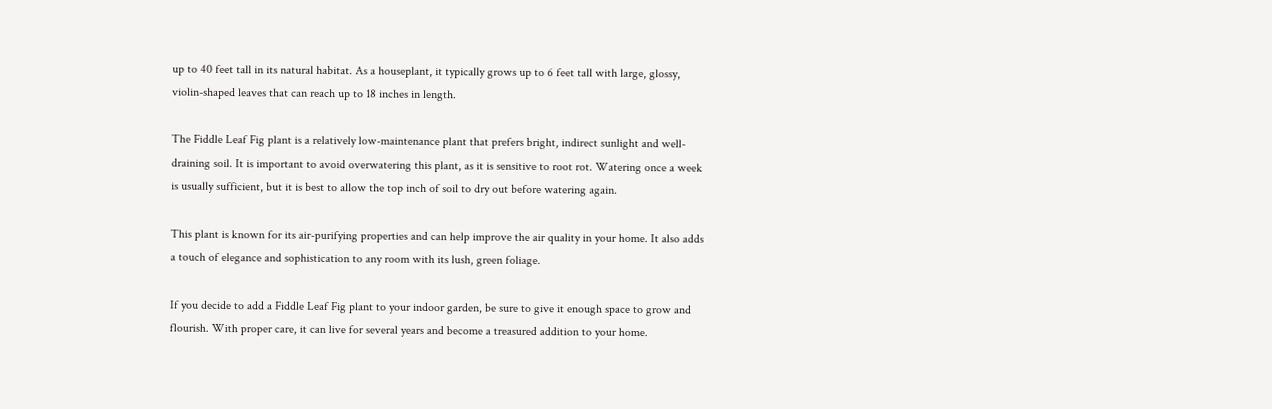up to 40 feet tall in its natural habitat. As a houseplant, it typically grows up to 6 feet tall with large, glossy, violin-shaped leaves that can reach up to 18 inches in length.

The Fiddle Leaf Fig plant is a relatively low-maintenance plant that prefers bright, indirect sunlight and well-draining soil. It is important to avoid overwatering this plant, as it is sensitive to root rot. Watering once a week is usually sufficient, but it is best to allow the top inch of soil to dry out before watering again.

This plant is known for its air-purifying properties and can help improve the air quality in your home. It also adds a touch of elegance and sophistication to any room with its lush, green foliage.

If you decide to add a Fiddle Leaf Fig plant to your indoor garden, be sure to give it enough space to grow and flourish. With proper care, it can live for several years and become a treasured addition to your home.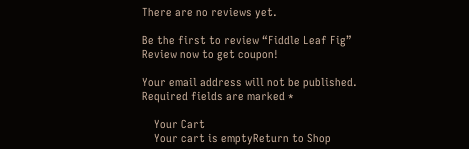There are no reviews yet.

Be the first to review “Fiddle Leaf Fig”
Review now to get coupon!

Your email address will not be published. Required fields are marked *

    Your Cart
    Your cart is emptyReturn to Shop